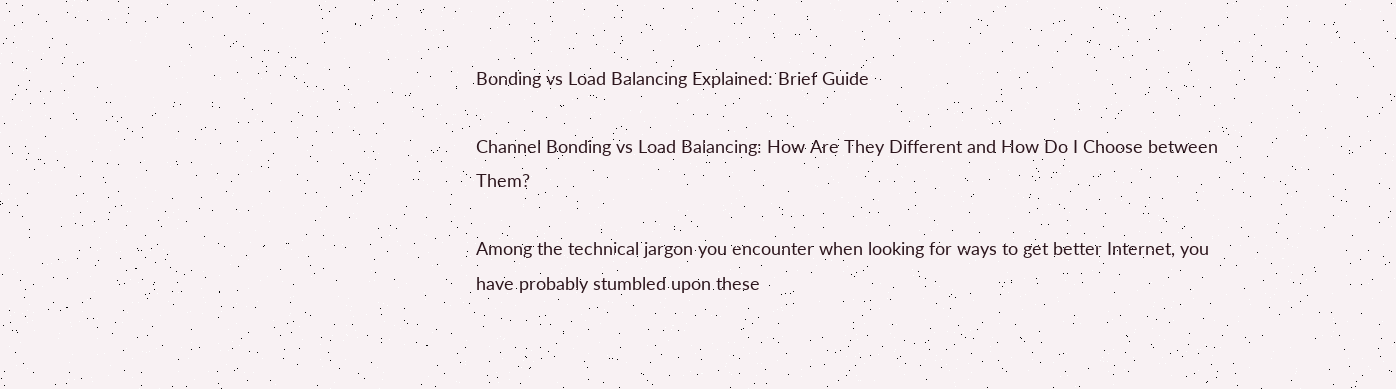Bonding vs Load Balancing Explained: Brief Guide

Channel Bonding vs Load Balancing: How Are They Different and How Do I Choose between Them?

Among the technical jargon you encounter when looking for ways to get better Internet, you have probably stumbled upon these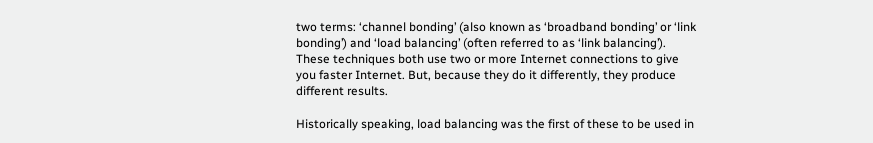two terms: ‘channel bonding’ (also known as ‘broadband bonding’ or ‘link bonding’) and ‘load balancing’ (often referred to as ‘link balancing’). These techniques both use two or more Internet connections to give you faster Internet. But, because they do it differently, they produce different results.

Historically speaking, load balancing was the first of these to be used in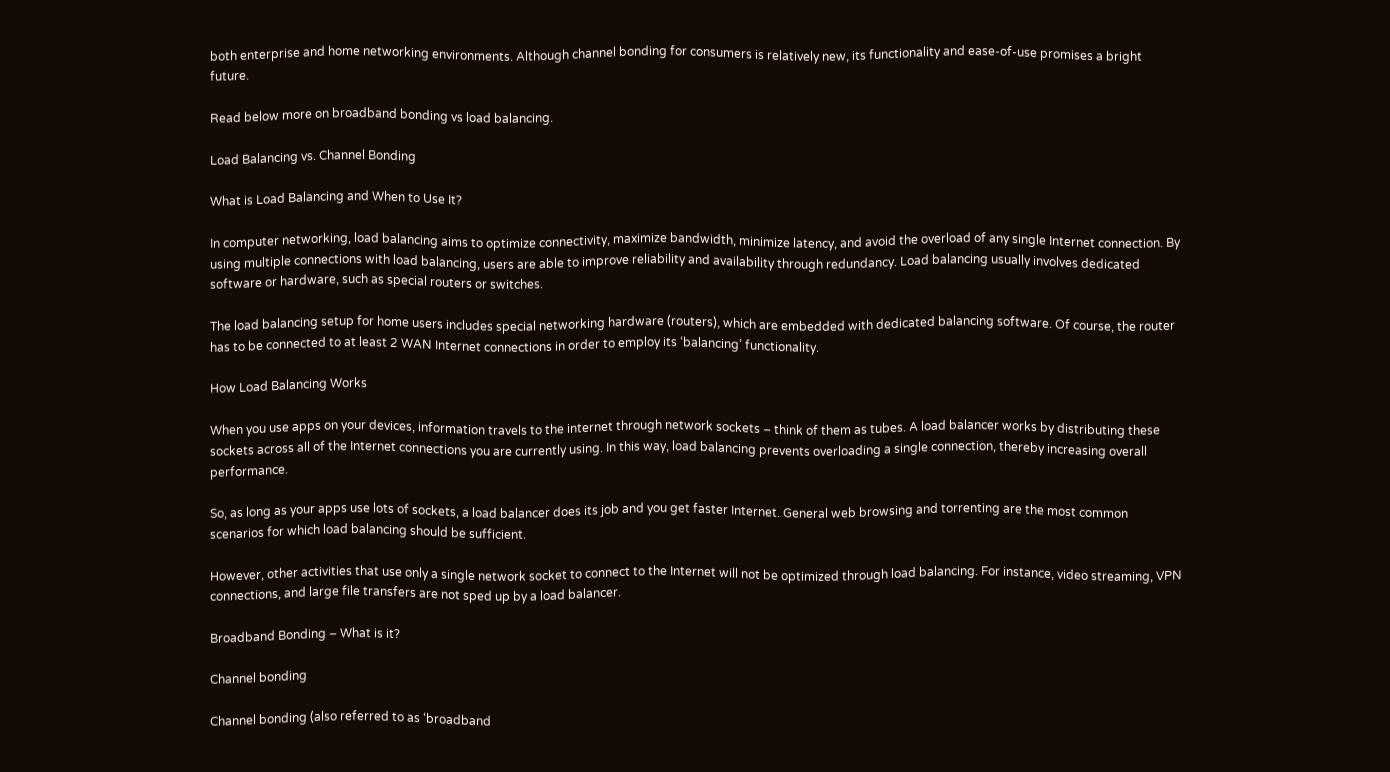both enterprise and home networking environments. Although channel bonding for consumers is relatively new, its functionality and ease-of-use promises a bright future.

Read below more on broadband bonding vs load balancing.

Load Balancing vs. Channel Bonding

What is Load Balancing and When to Use It?

In computer networking, load balancing aims to optimize connectivity, maximize bandwidth, minimize latency, and avoid the overload of any single Internet connection. By using multiple connections with load balancing, users are able to improve reliability and availability through redundancy. Load balancing usually involves dedicated software or hardware, such as special routers or switches.

The load balancing setup for home users includes special networking hardware (routers), which are embedded with dedicated balancing software. Of course, the router has to be connected to at least 2 WAN Internet connections in order to employ its ‘balancing’ functionality.

How Load Balancing Works

When you use apps on your devices, information travels to the internet through network sockets – think of them as tubes. A load balancer works by distributing these sockets across all of the Internet connections you are currently using. In this way, load balancing prevents overloading a single connection, thereby increasing overall performance.

So, as long as your apps use lots of sockets, a load balancer does its job and you get faster Internet. General web browsing and torrenting are the most common scenarios for which load balancing should be sufficient.

However, other activities that use only a single network socket to connect to the Internet will not be optimized through load balancing. For instance, video streaming, VPN connections, and large file transfers are not sped up by a load balancer.

Broadband Bonding – What is it?

Channel bonding

Channel bonding (also referred to as ‘broadband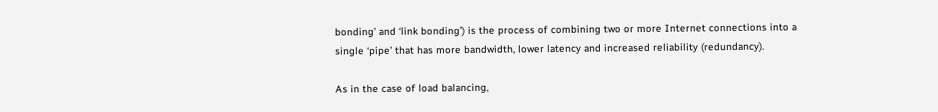bonding’ and ‘link bonding’) is the process of combining two or more Internet connections into a single ‘pipe’ that has more bandwidth, lower latency and increased reliability (redundancy).

As in the case of load balancing,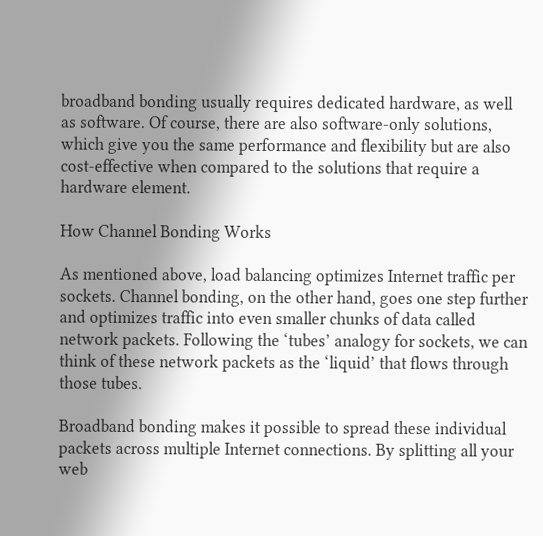broadband bonding usually requires dedicated hardware, as well as software. Of course, there are also software-only solutions, which give you the same performance and flexibility but are also cost-effective when compared to the solutions that require a hardware element.

How Channel Bonding Works

As mentioned above, load balancing optimizes Internet traffic per sockets. Channel bonding, on the other hand, goes one step further and optimizes traffic into even smaller chunks of data called network packets. Following the ‘tubes’ analogy for sockets, we can think of these network packets as the ‘liquid’ that flows through those tubes.

Broadband bonding makes it possible to spread these individual packets across multiple Internet connections. By splitting all your web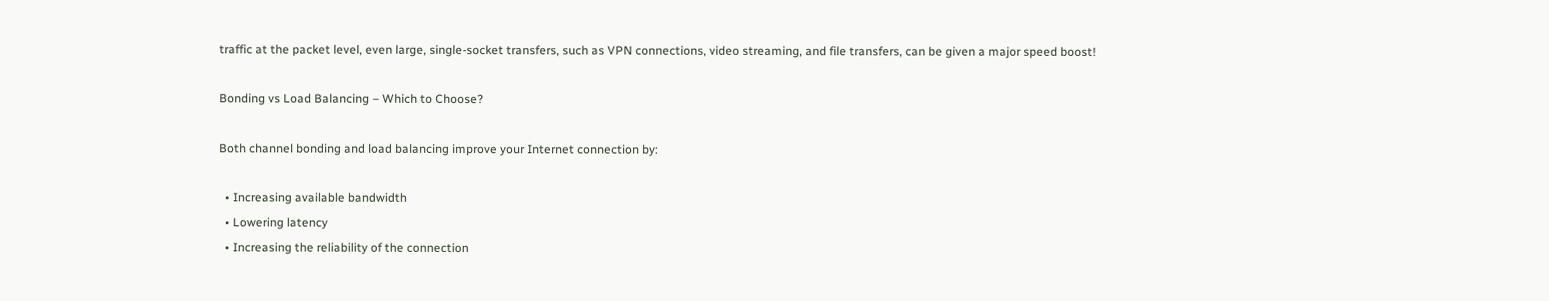traffic at the packet level, even large, single-socket transfers, such as VPN connections, video streaming, and file transfers, can be given a major speed boost!

Bonding vs Load Balancing – Which to Choose?

Both channel bonding and load balancing improve your Internet connection by:

  • Increasing available bandwidth
  • Lowering latency
  • Increasing the reliability of the connection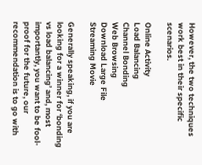However, the two techniques work best in their specific scenarios.

Online Activity
Load Balancing
Channel Bonding
Web Browsing
Download Large File
Streaming Movie

Generally speaking, if you are looking for a winner for ‘bonding vs load balancing’ and, most importantly, you want to be fool-proof for the future, our recommendation is to go with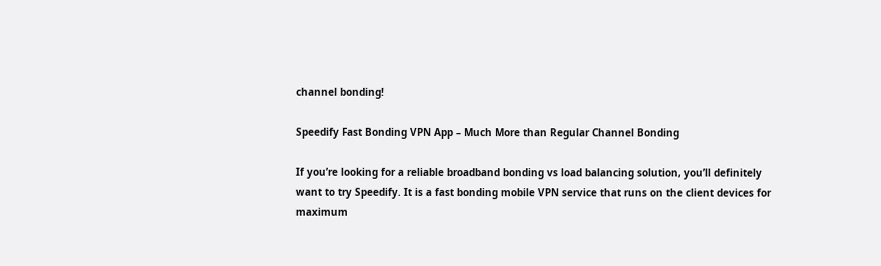channel bonding!

Speedify Fast Bonding VPN App – Much More than Regular Channel Bonding

If you’re looking for a reliable broadband bonding vs load balancing solution, you’ll definitely want to try Speedify. It is a fast bonding mobile VPN service that runs on the client devices for maximum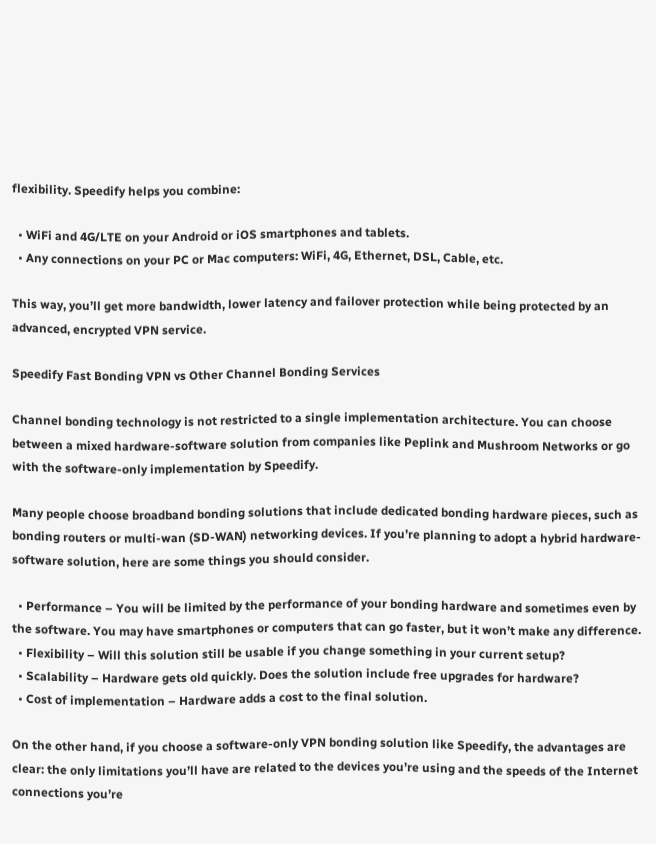flexibility. Speedify helps you combine:

  • WiFi and 4G/LTE on your Android or iOS smartphones and tablets.
  • Any connections on your PC or Mac computers: WiFi, 4G, Ethernet, DSL, Cable, etc.

This way, you’ll get more bandwidth, lower latency and failover protection while being protected by an advanced, encrypted VPN service.

Speedify Fast Bonding VPN vs Other Channel Bonding Services

Channel bonding technology is not restricted to a single implementation architecture. You can choose between a mixed hardware-software solution from companies like Peplink and Mushroom Networks or go with the software-only implementation by Speedify.

Many people choose broadband bonding solutions that include dedicated bonding hardware pieces, such as bonding routers or multi-wan (SD-WAN) networking devices. If you’re planning to adopt a hybrid hardware-software solution, here are some things you should consider.

  • Performance – You will be limited by the performance of your bonding hardware and sometimes even by the software. You may have smartphones or computers that can go faster, but it won’t make any difference.
  • Flexibility – Will this solution still be usable if you change something in your current setup?
  • Scalability – Hardware gets old quickly. Does the solution include free upgrades for hardware?
  • Cost of implementation – Hardware adds a cost to the final solution.

On the other hand, if you choose a software-only VPN bonding solution like Speedify, the advantages are clear: the only limitations you’ll have are related to the devices you’re using and the speeds of the Internet connections you’re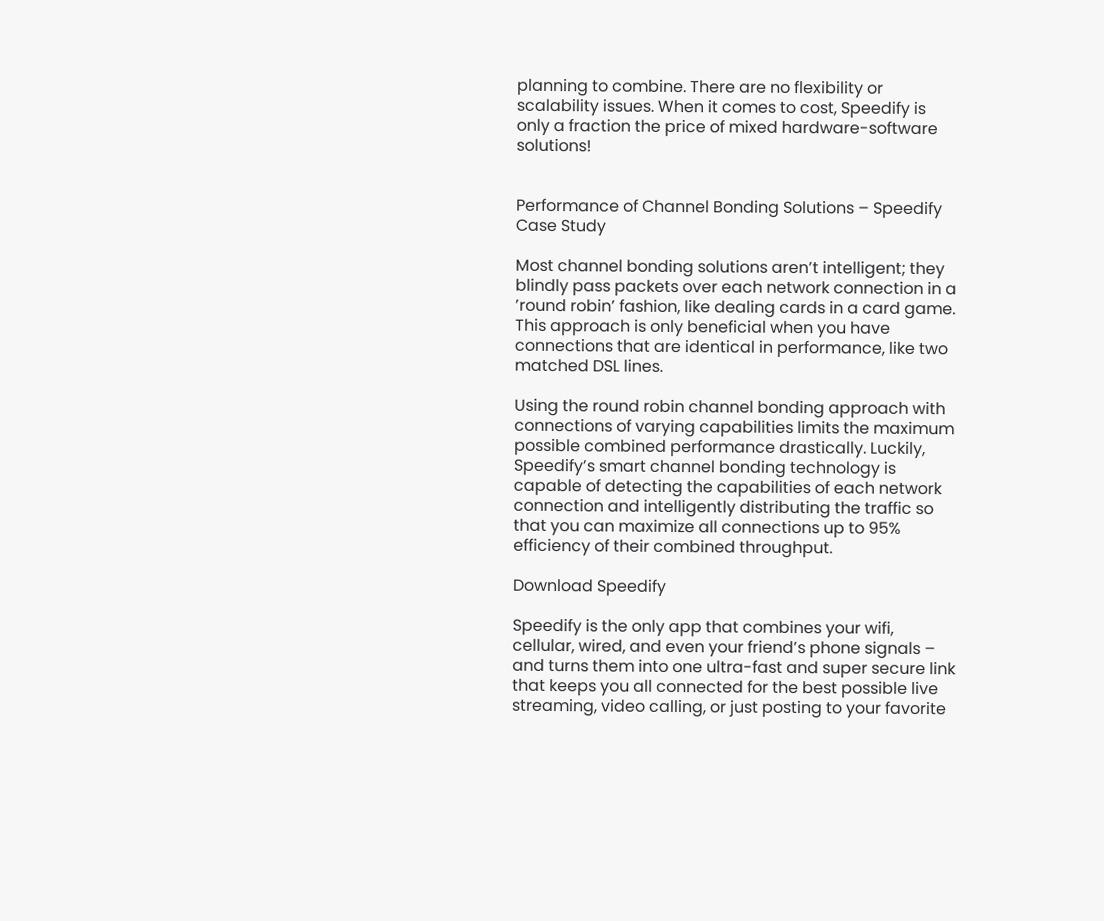planning to combine. There are no flexibility or scalability issues. When it comes to cost, Speedify is only a fraction the price of mixed hardware-software solutions!


Performance of Channel Bonding Solutions – Speedify Case Study

Most channel bonding solutions aren’t intelligent; they blindly pass packets over each network connection in a ’round robin’ fashion, like dealing cards in a card game. This approach is only beneficial when you have connections that are identical in performance, like two matched DSL lines.

Using the round robin channel bonding approach with connections of varying capabilities limits the maximum possible combined performance drastically. Luckily, Speedify’s smart channel bonding technology is capable of detecting the capabilities of each network connection and intelligently distributing the traffic so that you can maximize all connections up to 95% efficiency of their combined throughput.

Download Speedify

Speedify is the only app that combines your wifi, cellular, wired, and even your friend’s phone signals – and turns them into one ultra-fast and super secure link that keeps you all connected for the best possible live streaming, video calling, or just posting to your favorite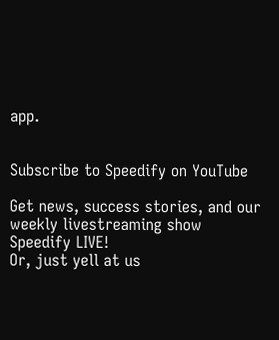app.


Subscribe to Speedify on YouTube

Get news, success stories, and our weekly livestreaming show Speedify LIVE!
Or, just yell at us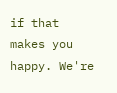if that makes you happy. We're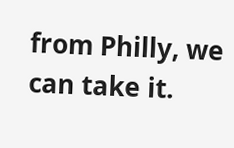from Philly, we can take it.